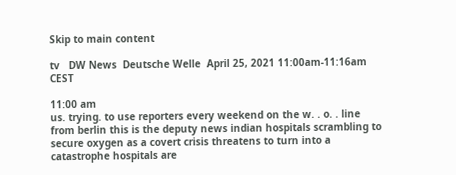Skip to main content

tv   DW News  Deutsche Welle  April 25, 2021 11:00am-11:16am CEST

11:00 am
us. trying. to use reporters every weekend on the w. . o. . line from berlin this is the deputy news indian hospitals scrambling to secure oxygen as a covert crisis threatens to turn into a catastrophe hospitals are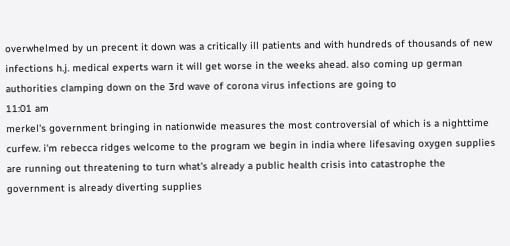overwhelmed by un precent it down was a critically ill patients and with hundreds of thousands of new infections h.j. medical experts warn it will get worse in the weeks ahead. also coming up german authorities clamping down on the 3rd wave of corona virus infections are going to
11:01 am
merkel's government bringing in nationwide measures the most controversial of which is a nighttime curfew. i'm rebecca ridges welcome to the program we begin in india where lifesaving oxygen supplies are running out threatening to turn what's already a public health crisis into catastrophe the government is already diverting supplies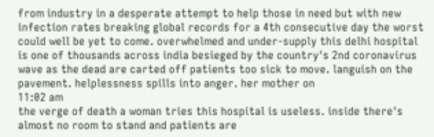from industry in a desperate attempt to help those in need but with new infection rates breaking global records for a 4th consecutive day the worst could well be yet to come. overwhelmed and under-supply this delhi hospital is one of thousands across india besieged by the country's 2nd coronavirus wave as the dead are carted off patients too sick to move. languish on the pavement. helplessness spills into anger. her mother on
11:02 am
the verge of death a woman tries this hospital is useless. inside there's almost no room to stand and patients are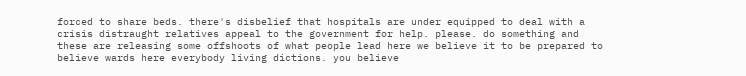forced to share beds. there's disbelief that hospitals are under equipped to deal with a crisis distraught relatives appeal to the government for help. please. do something and these are releasing some offshoots of what people lead here we believe it to be prepared to believe wards here everybody living dictions. you believe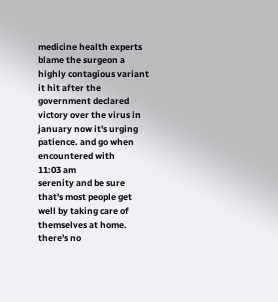medicine health experts blame the surgeon a highly contagious variant it hit after the government declared victory over the virus in january now it's urging patience. and go when encountered with
11:03 am
serenity and be sure that's most people get well by taking care of themselves at home. there's no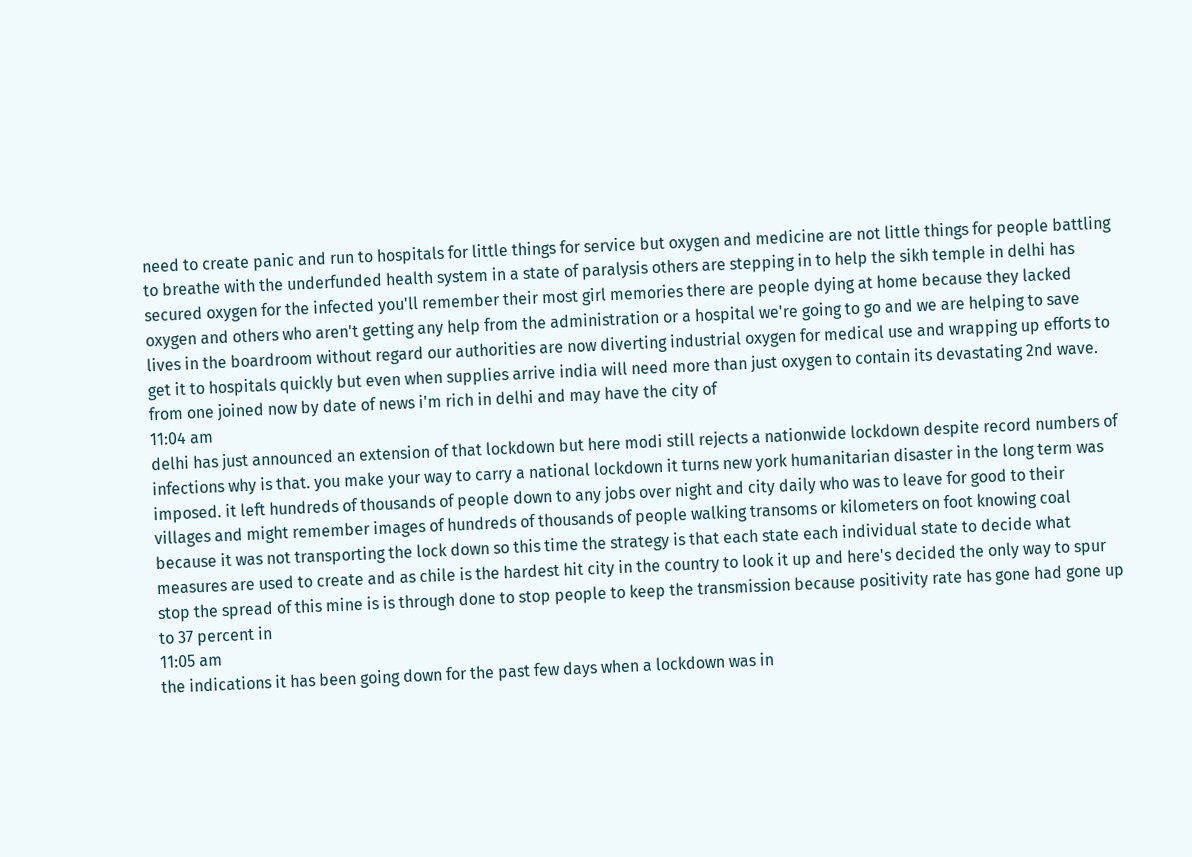need to create panic and run to hospitals for little things for service but oxygen and medicine are not little things for people battling to breathe with the underfunded health system in a state of paralysis others are stepping in to help the sikh temple in delhi has secured oxygen for the infected you'll remember their most girl memories there are people dying at home because they lacked oxygen and others who aren't getting any help from the administration or a hospital we're going to go and we are helping to save lives in the boardroom without regard our authorities are now diverting industrial oxygen for medical use and wrapping up efforts to get it to hospitals quickly but even when supplies arrive india will need more than just oxygen to contain its devastating 2nd wave. from one joined now by date of news i'm rich in delhi and may have the city of
11:04 am
delhi has just announced an extension of that lockdown but here modi still rejects a nationwide lockdown despite record numbers of infections why is that. you make your way to carry a national lockdown it turns new york humanitarian disaster in the long term was imposed. it left hundreds of thousands of people down to any jobs over night and city daily who was to leave for good to their villages and might remember images of hundreds of thousands of people walking transoms or kilometers on foot knowing coal because it was not transporting the lock down so this time the strategy is that each state each individual state to decide what measures are used to create and as chile is the hardest hit city in the country to look it up and here's decided the only way to spur stop the spread of this mine is is through done to stop people to keep the transmission because positivity rate has gone had gone up to 37 percent in
11:05 am
the indications it has been going down for the past few days when a lockdown was in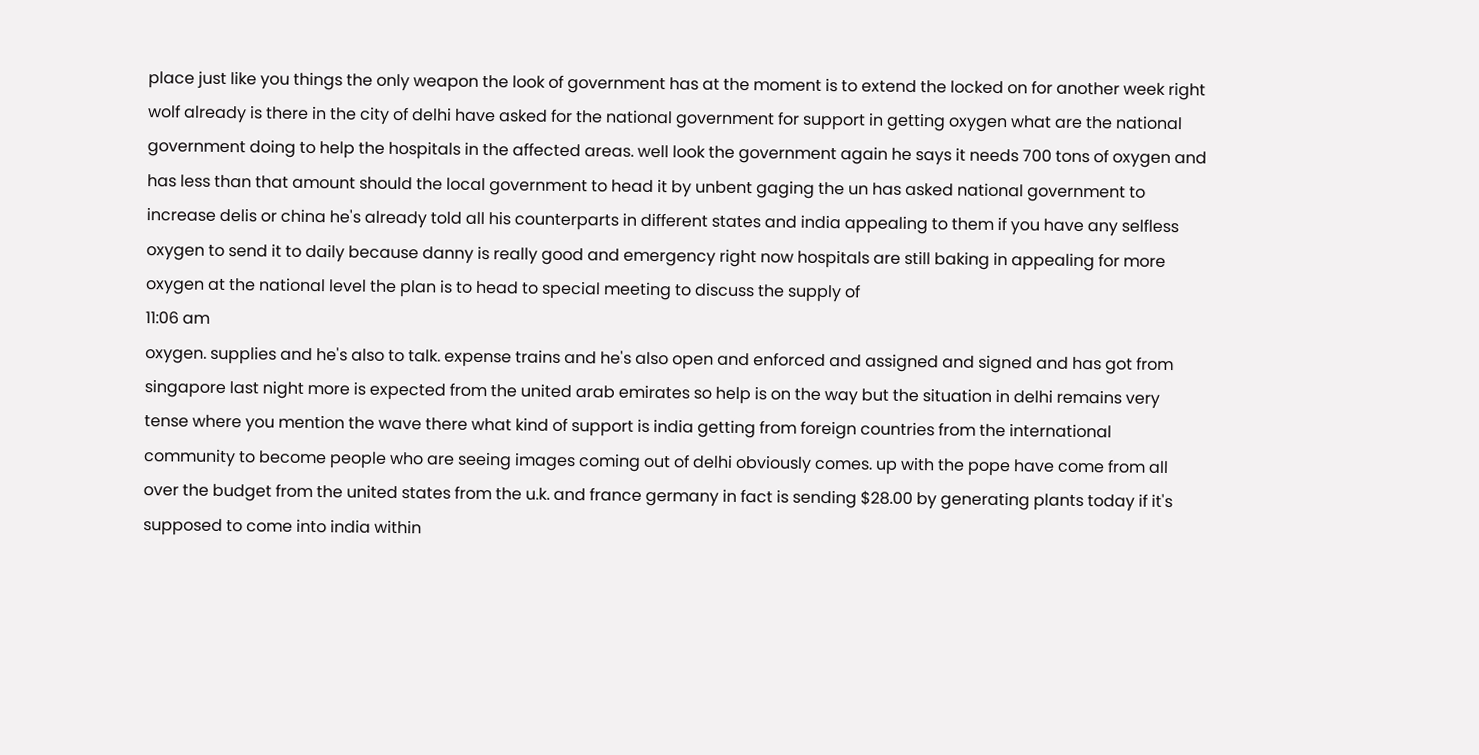place just like you things the only weapon the look of government has at the moment is to extend the locked on for another week right wolf already is there in the city of delhi have asked for the national government for support in getting oxygen what are the national government doing to help the hospitals in the affected areas. well look the government again he says it needs 700 tons of oxygen and has less than that amount should the local government to head it by unbent gaging the un has asked national government to increase delis or china he's already told all his counterparts in different states and india appealing to them if you have any selfless oxygen to send it to daily because danny is really good and emergency right now hospitals are still baking in appealing for more oxygen at the national level the plan is to head to special meeting to discuss the supply of
11:06 am
oxygen. supplies and he's also to talk. expense trains and he's also open and enforced and assigned and signed and has got from singapore last night more is expected from the united arab emirates so help is on the way but the situation in delhi remains very tense where you mention the wave there what kind of support is india getting from foreign countries from the international community to become people who are seeing images coming out of delhi obviously comes. up with the pope have come from all over the budget from the united states from the u.k. and france germany in fact is sending $28.00 by generating plants today if it's supposed to come into india within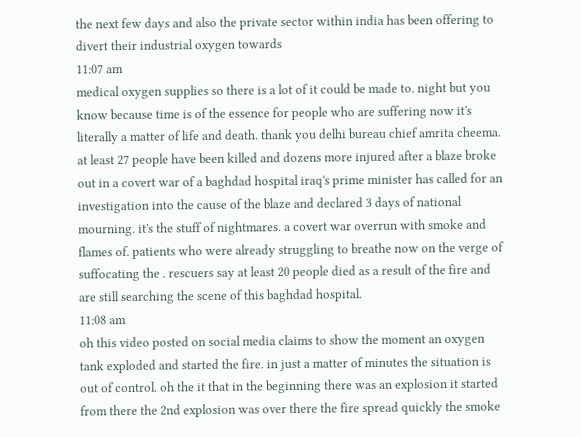the next few days and also the private sector within india has been offering to divert their industrial oxygen towards
11:07 am
medical oxygen supplies so there is a lot of it could be made to. night but you know because time is of the essence for people who are suffering now it's literally a matter of life and death. thank you delhi bureau chief amrita cheema. at least 27 people have been killed and dozens more injured after a blaze broke out in a covert war of a baghdad hospital iraq's prime minister has called for an investigation into the cause of the blaze and declared 3 days of national mourning. it's the stuff of nightmares. a covert war overrun with smoke and flames of. patients who were already struggling to breathe now on the verge of suffocating the . rescuers say at least 20 people died as a result of the fire and are still searching the scene of this baghdad hospital.
11:08 am
oh this video posted on social media claims to show the moment an oxygen tank exploded and started the fire. in just a matter of minutes the situation is out of control. oh the it that in the beginning there was an explosion it started from there the 2nd explosion was over there the fire spread quickly the smoke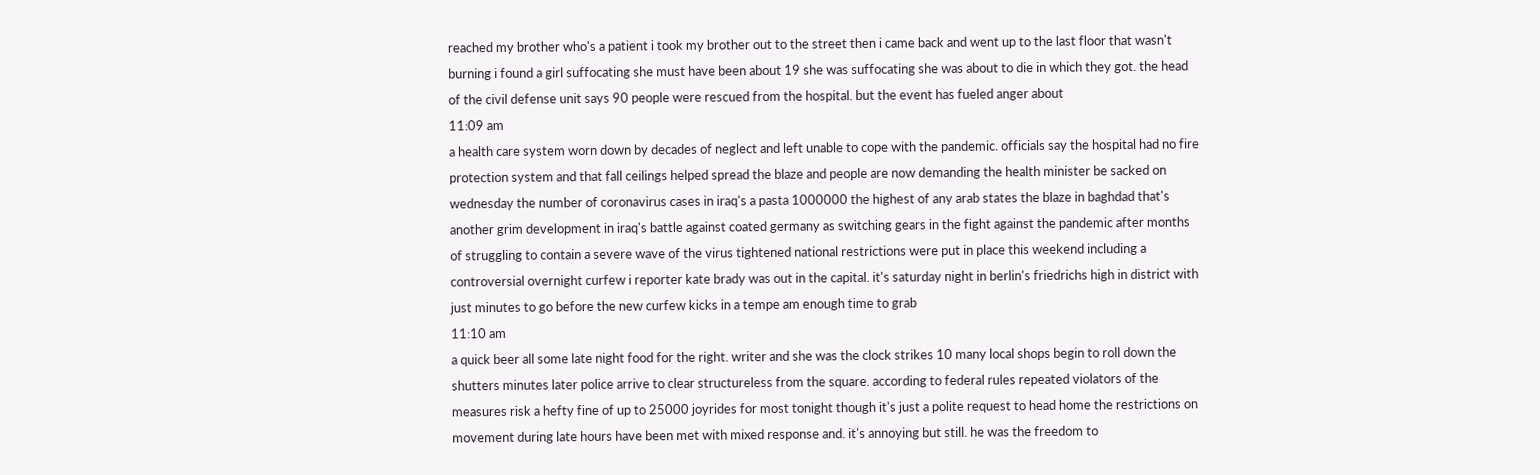reached my brother who's a patient i took my brother out to the street then i came back and went up to the last floor that wasn't burning i found a girl suffocating she must have been about 19 she was suffocating she was about to die in which they got. the head of the civil defense unit says 90 people were rescued from the hospital. but the event has fueled anger about
11:09 am
a health care system worn down by decades of neglect and left unable to cope with the pandemic. officials say the hospital had no fire protection system and that fall ceilings helped spread the blaze and people are now demanding the health minister be sacked on wednesday the number of coronavirus cases in iraq's a pasta 1000000 the highest of any arab states the blaze in baghdad that's another grim development in iraq's battle against coated germany as switching gears in the fight against the pandemic after months of struggling to contain a severe wave of the virus tightened national restrictions were put in place this weekend including a controversial overnight curfew i reporter kate brady was out in the capital. it's saturday night in berlin's friedrichs high in district with just minutes to go before the new curfew kicks in a tempe am enough time to grab
11:10 am
a quick beer all some late night food for the right. writer and she was the clock strikes 10 many local shops begin to roll down the shutters minutes later police arrive to clear structureless from the square. according to federal rules repeated violators of the measures risk a hefty fine of up to 25000 joyrides for most tonight though it's just a polite request to head home the restrictions on movement during late hours have been met with mixed response and. it's annoying but still. he was the freedom to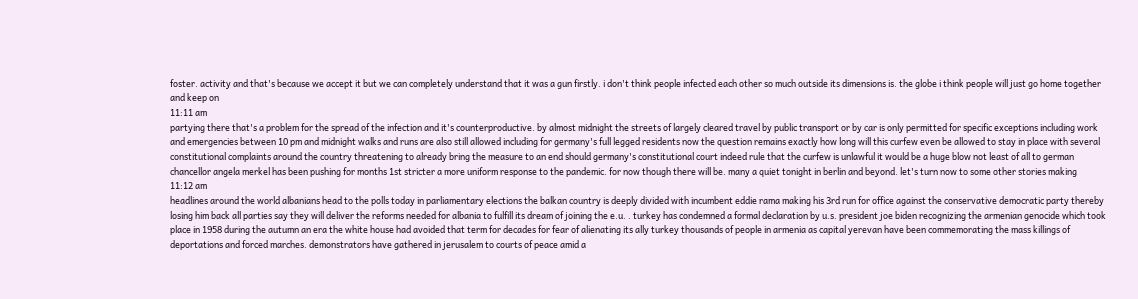foster. activity and that's because we accept it but we can completely understand that it was a gun firstly. i don't think people infected each other so much outside its dimensions is. the globe i think people will just go home together and keep on
11:11 am
partying there that's a problem for the spread of the infection and it's counterproductive. by almost midnight the streets of largely cleared travel by public transport or by car is only permitted for specific exceptions including work and emergencies between 10 pm and midnight walks and runs are also still allowed including for germany's full legged residents now the question remains exactly how long will this curfew even be allowed to stay in place with several constitutional complaints around the country threatening to already bring the measure to an end should germany's constitutional court indeed rule that the curfew is unlawful it would be a huge blow not least of all to german chancellor angela merkel has been pushing for months 1st stricter a more uniform response to the pandemic. for now though there will be. many a quiet tonight in berlin and beyond. let's turn now to some other stories making
11:12 am
headlines around the world albanians head to the polls today in parliamentary elections the balkan country is deeply divided with incumbent eddie rama making his 3rd run for office against the conservative democratic party thereby losing him back all parties say they will deliver the reforms needed for albania to fulfill its dream of joining the e.u. . turkey has condemned a formal declaration by u.s. president joe biden recognizing the armenian genocide which took place in 1958 during the autumn an era the white house had avoided that term for decades for fear of alienating its ally turkey thousands of people in armenia as capital yerevan have been commemorating the mass killings of deportations and forced marches. demonstrators have gathered in jerusalem to courts of peace amid a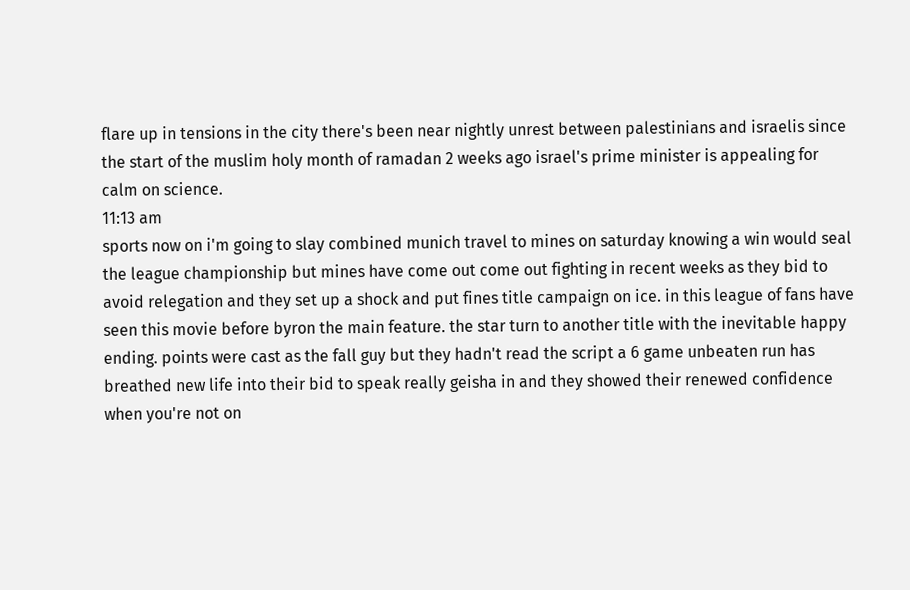flare up in tensions in the city there's been near nightly unrest between palestinians and israelis since the start of the muslim holy month of ramadan 2 weeks ago israel's prime minister is appealing for calm on science.
11:13 am
sports now on i'm going to slay combined munich travel to mines on saturday knowing a win would seal the league championship but mines have come out come out fighting in recent weeks as they bid to avoid relegation and they set up a shock and put fines title campaign on ice. in this league of fans have seen this movie before byron the main feature. the star turn to another title with the inevitable happy ending. points were cast as the fall guy but they hadn't read the script a 6 game unbeaten run has breathed new life into their bid to speak really geisha in and they showed their renewed confidence when you're not on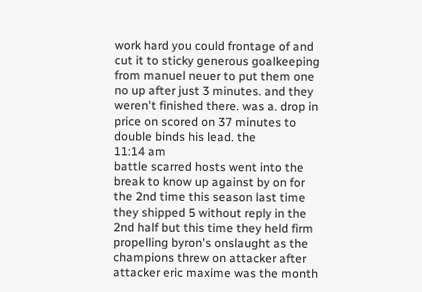work hard you could frontage of and cut it to sticky generous goalkeeping from manuel neuer to put them one no up after just 3 minutes. and they weren't finished there. was a. drop in price on scored on 37 minutes to double binds his lead. the
11:14 am
battle scarred hosts went into the break to know up against by on for the 2nd time this season last time they shipped 5 without reply in the 2nd half but this time they held firm propelling byron's onslaught as the champions threw on attacker after attacker eric maxime was the month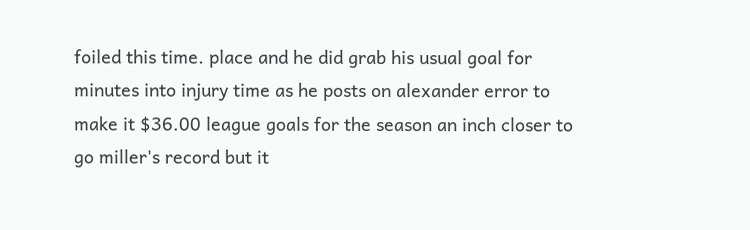foiled this time. place and he did grab his usual goal for minutes into injury time as he posts on alexander error to make it $36.00 league goals for the season an inch closer to go miller's record but it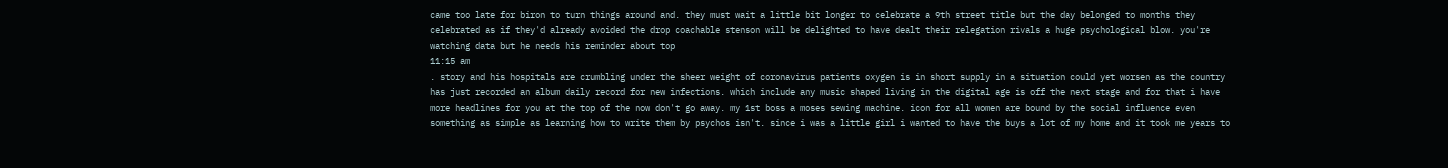came too late for biron to turn things around and. they must wait a little bit longer to celebrate a 9th street title but the day belonged to months they celebrated as if they'd already avoided the drop coachable stenson will be delighted to have dealt their relegation rivals a huge psychological blow. you're watching data but he needs his reminder about top
11:15 am
. story and his hospitals are crumbling under the sheer weight of coronavirus patients oxygen is in short supply in a situation could yet worsen as the country has just recorded an album daily record for new infections. which include any music shaped living in the digital age is off the next stage and for that i have more headlines for you at the top of the now don't go away. my 1st boss a moses sewing machine. icon for all women are bound by the social influence even something as simple as learning how to write them by psychos isn't. since i was a little girl i wanted to have the buys a lot of my home and it took me years to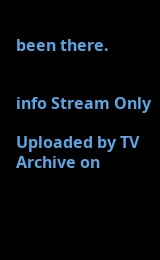been there.


info Stream Only

Uploaded by TV Archive on